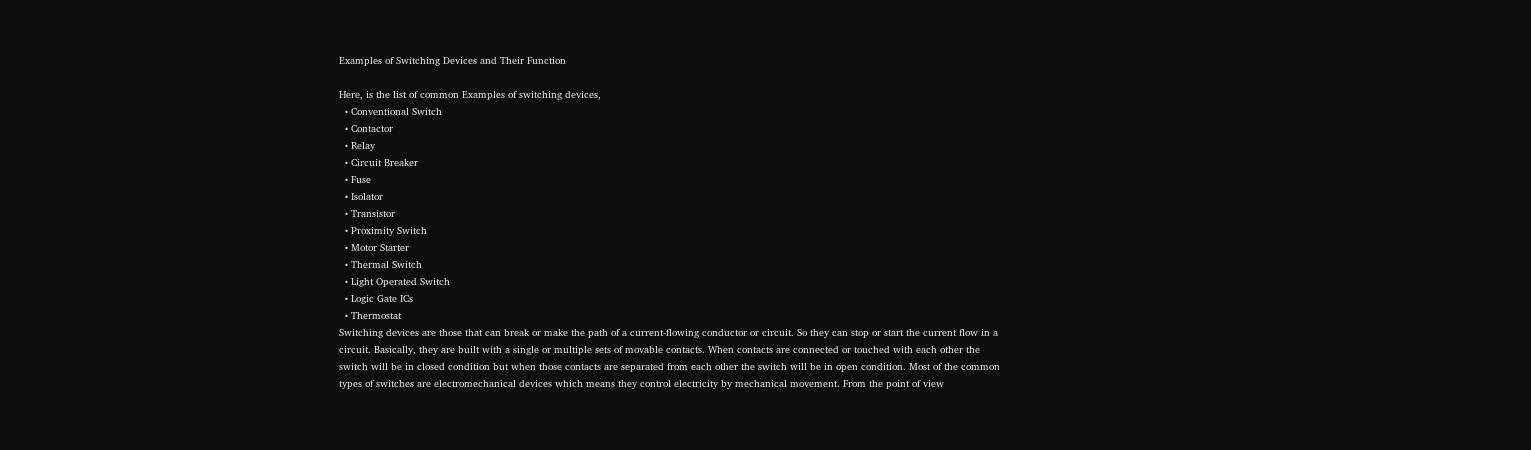Examples of Switching Devices and Their Function

Here, is the list of common Examples of switching devices,
  • Conventional Switch
  • Contactor
  • Relay
  • Circuit Breaker
  • Fuse
  • Isolator
  • Transistor
  • Proximity Switch
  • Motor Starter
  • Thermal Switch
  • Light Operated Switch
  • Logic Gate ICs
  • Thermostat
Switching devices are those that can break or make the path of a current-flowing conductor or circuit. So they can stop or start the current flow in a circuit. Basically, they are built with a single or multiple sets of movable contacts. When contacts are connected or touched with each other the switch will be in closed condition but when those contacts are separated from each other the switch will be in open condition. Most of the common types of switches are electromechanical devices which means they control electricity by mechanical movement. From the point of view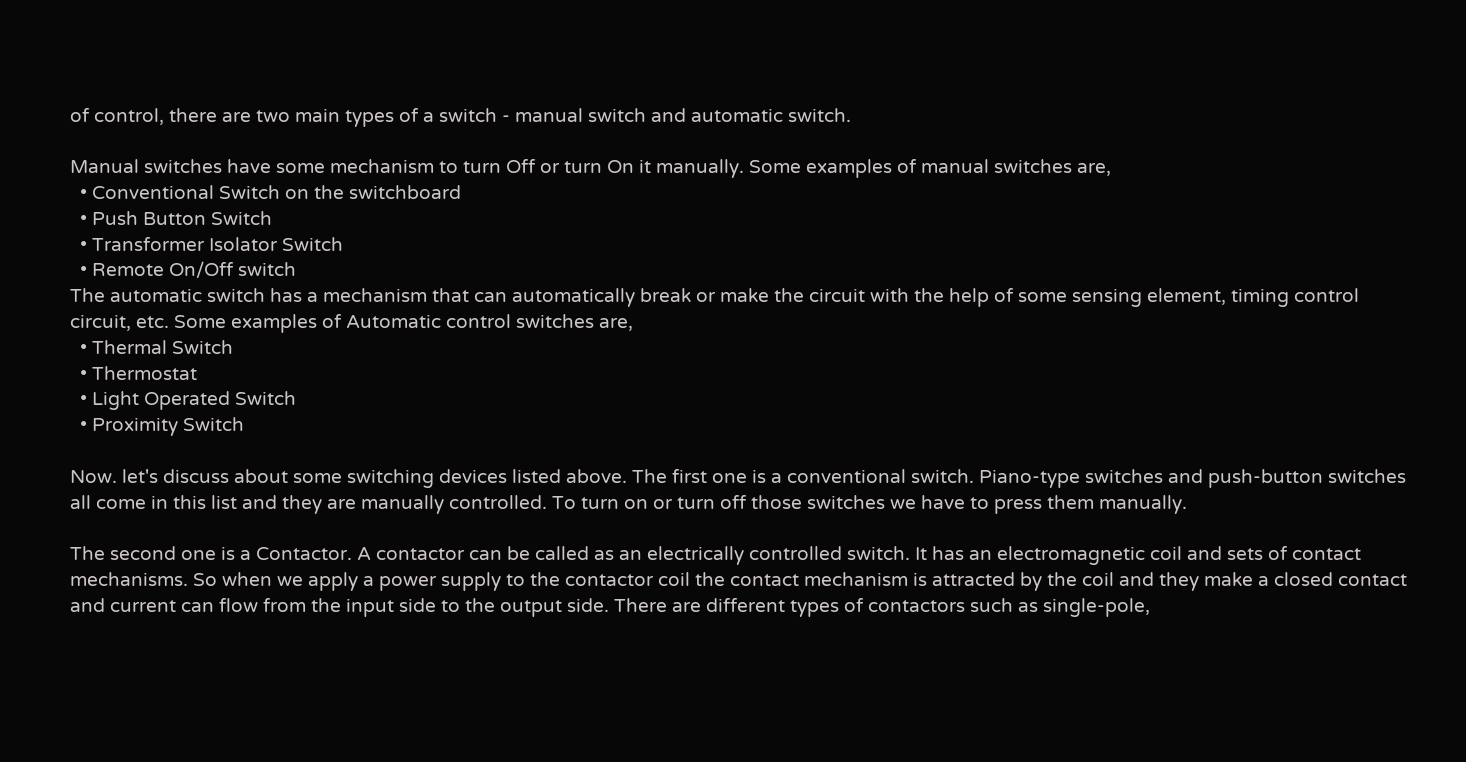of control, there are two main types of a switch - manual switch and automatic switch.

Manual switches have some mechanism to turn Off or turn On it manually. Some examples of manual switches are,
  • Conventional Switch on the switchboard
  • Push Button Switch
  • Transformer Isolator Switch
  • Remote On/Off switch
The automatic switch has a mechanism that can automatically break or make the circuit with the help of some sensing element, timing control circuit, etc. Some examples of Automatic control switches are,
  • Thermal Switch
  • Thermostat
  • Light Operated Switch
  • Proximity Switch

Now. let's discuss about some switching devices listed above. The first one is a conventional switch. Piano-type switches and push-button switches all come in this list and they are manually controlled. To turn on or turn off those switches we have to press them manually.

The second one is a Contactor. A contactor can be called as an electrically controlled switch. It has an electromagnetic coil and sets of contact mechanisms. So when we apply a power supply to the contactor coil the contact mechanism is attracted by the coil and they make a closed contact and current can flow from the input side to the output side. There are different types of contactors such as single-pole,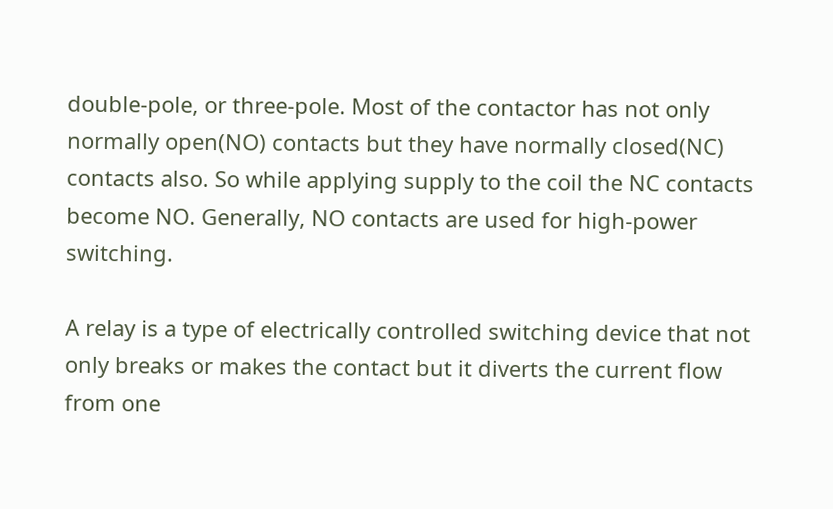double-pole, or three-pole. Most of the contactor has not only normally open(NO) contacts but they have normally closed(NC) contacts also. So while applying supply to the coil the NC contacts become NO. Generally, NO contacts are used for high-power switching.

A relay is a type of electrically controlled switching device that not only breaks or makes the contact but it diverts the current flow from one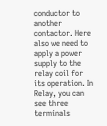conductor to another contactor. Here also we need to apply a power supply to the relay coil for its operation. In Relay, you can see three terminals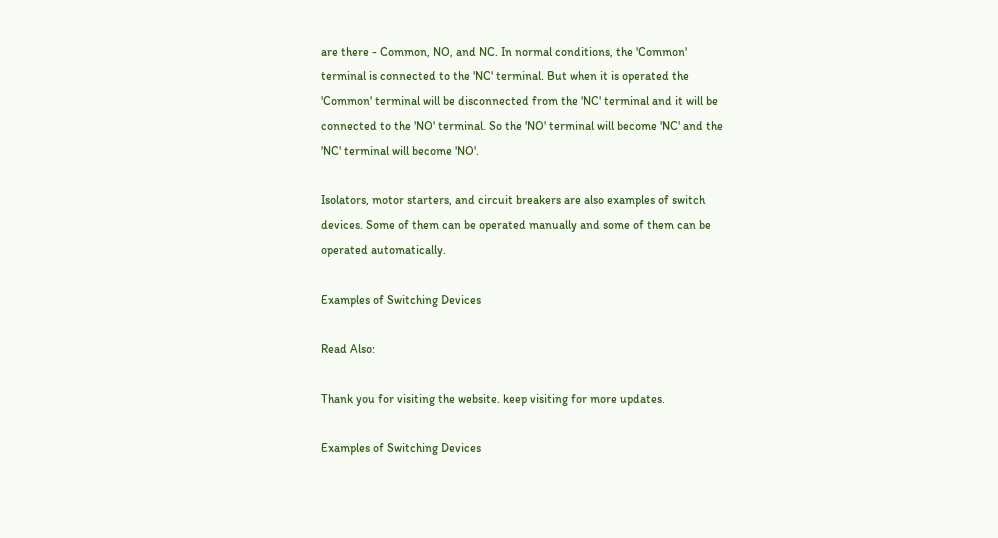are there - Common, NO, and NC. In normal conditions, the 'Common' terminal is connected to the 'NC' terminal. But when it is operated the 'Common' terminal will be disconnected from the 'NC' terminal and it will be connected to the 'NO' terminal. So the 'NO' terminal will become 'NC' and the 'NC' terminal will become 'NO'.

Isolators, motor starters, and circuit breakers are also examples of switch devices. Some of them can be operated manually and some of them can be operated automatically.

Examples of Switching Devices

Read Also:

Thank you for visiting the website. keep visiting for more updates.

Examples of Switching Devices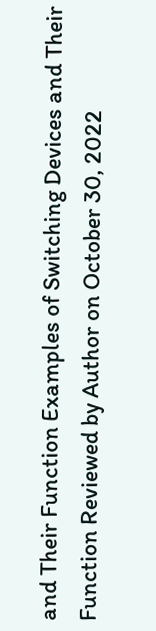and Their Function Examples of Switching Devices and Their Function Reviewed by Author on October 30, 2022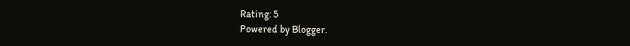Rating: 5
Powered by Blogger.